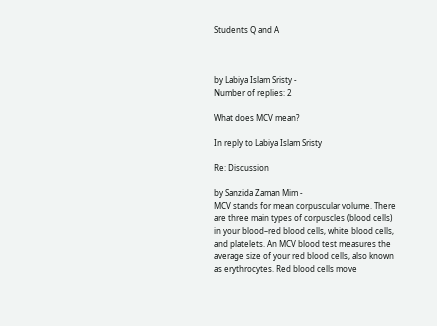Students Q and A



by Labiya Islam Sristy -
Number of replies: 2

What does MCV mean?

In reply to Labiya Islam Sristy

Re: Discussion

by Sanzida Zaman Mim -
MCV stands for mean corpuscular volume. There are three main types of corpuscles (blood cells) in your blood–red blood cells, white blood cells, and platelets. An MCV blood test measures the average size of your red blood cells, also known as erythrocytes. Red blood cells move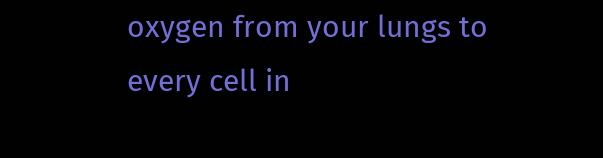oxygen from your lungs to every cell in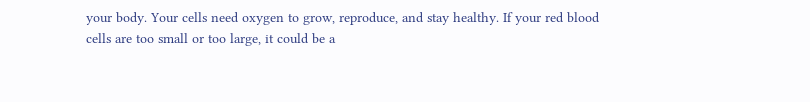your body. Your cells need oxygen to grow, reproduce, and stay healthy. If your red blood cells are too small or too large, it could be a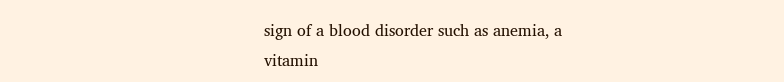sign of a blood disorder such as anemia, a vitamin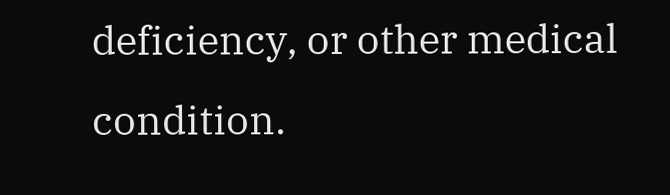deficiency, or other medical condition.